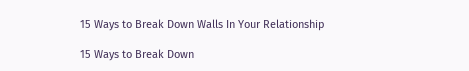15 Ways to Break Down Walls In Your Relationship

15 Ways to Break Down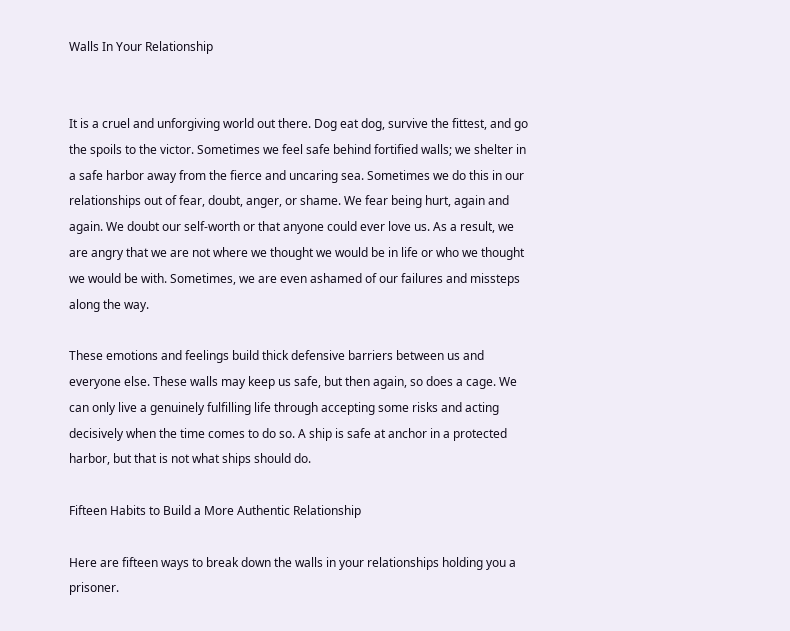Walls In Your Relationship


It is a cruel and unforgiving world out there. Dog eat dog, survive the fittest, and go the spoils to the victor. Sometimes we feel safe behind fortified walls; we shelter in a safe harbor away from the fierce and uncaring sea. Sometimes we do this in our relationships out of fear, doubt, anger, or shame. We fear being hurt, again and again. We doubt our self-worth or that anyone could ever love us. As a result, we are angry that we are not where we thought we would be in life or who we thought we would be with. Sometimes, we are even ashamed of our failures and missteps along the way.

These emotions and feelings build thick defensive barriers between us and everyone else. These walls may keep us safe, but then again, so does a cage. We can only live a genuinely fulfilling life through accepting some risks and acting decisively when the time comes to do so. A ship is safe at anchor in a protected harbor, but that is not what ships should do.

Fifteen Habits to Build a More Authentic Relationship

Here are fifteen ways to break down the walls in your relationships holding you a prisoner.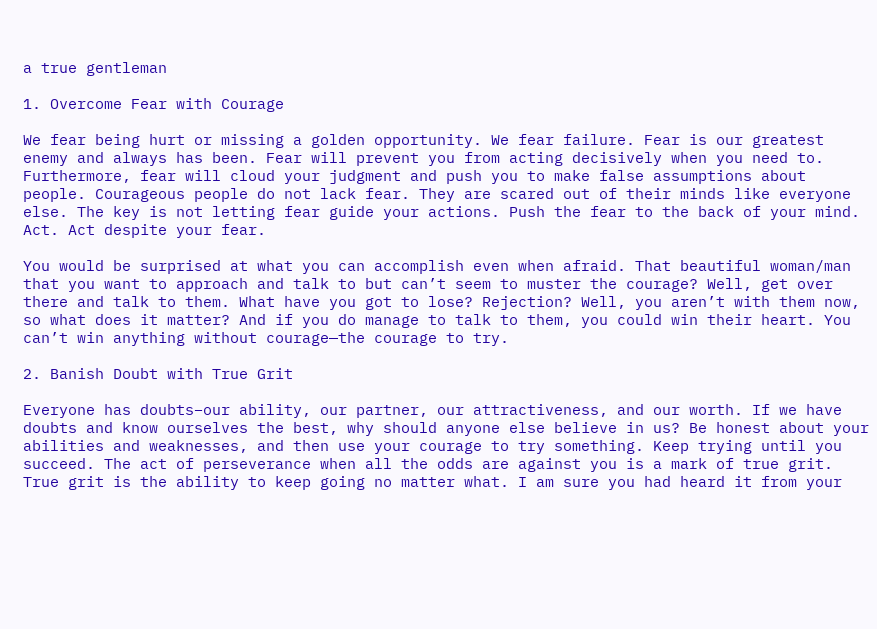a true gentleman

1. Overcome Fear with Courage

We fear being hurt or missing a golden opportunity. We fear failure. Fear is our greatest enemy and always has been. Fear will prevent you from acting decisively when you need to. Furthermore, fear will cloud your judgment and push you to make false assumptions about people. Courageous people do not lack fear. They are scared out of their minds like everyone else. The key is not letting fear guide your actions. Push the fear to the back of your mind. Act. Act despite your fear.

You would be surprised at what you can accomplish even when afraid. That beautiful woman/man that you want to approach and talk to but can’t seem to muster the courage? Well, get over there and talk to them. What have you got to lose? Rejection? Well, you aren’t with them now, so what does it matter? And if you do manage to talk to them, you could win their heart. You can’t win anything without courage—the courage to try.

2. Banish Doubt with True Grit

Everyone has doubts–our ability, our partner, our attractiveness, and our worth. If we have doubts and know ourselves the best, why should anyone else believe in us? Be honest about your abilities and weaknesses, and then use your courage to try something. Keep trying until you succeed. The act of perseverance when all the odds are against you is a mark of true grit. True grit is the ability to keep going no matter what. I am sure you had heard it from your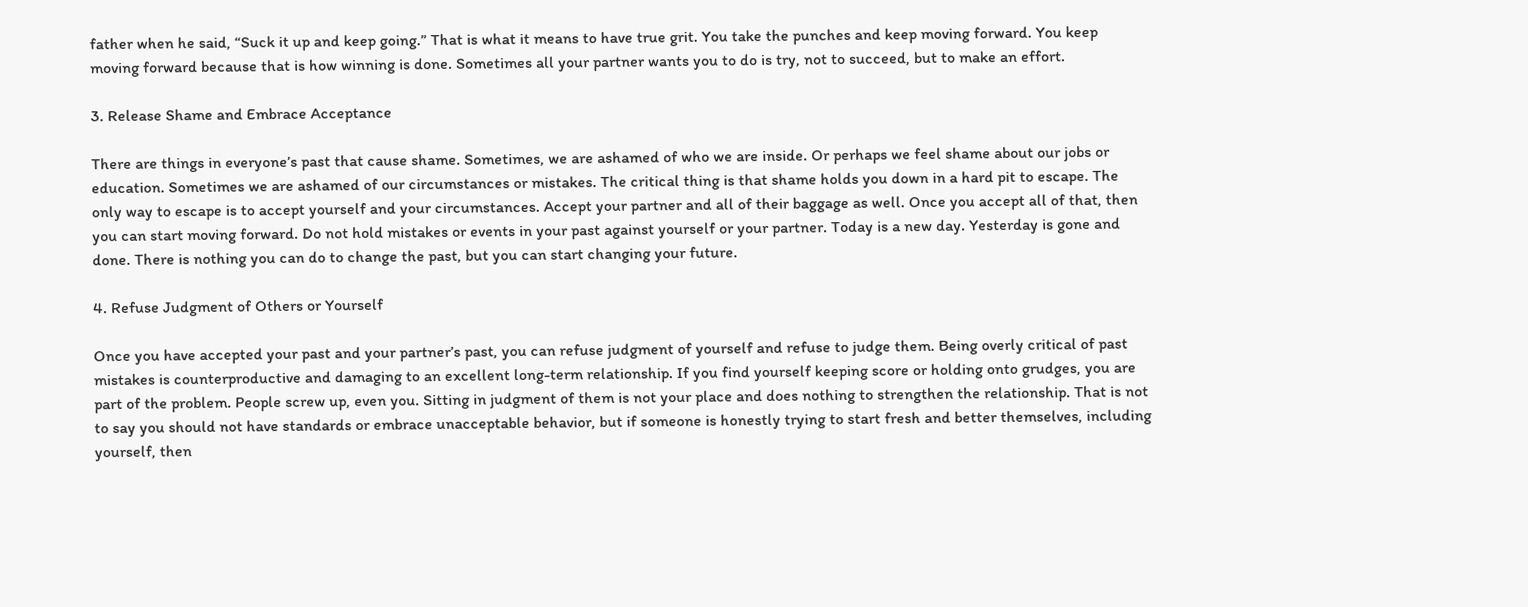father when he said, “Suck it up and keep going.” That is what it means to have true grit. You take the punches and keep moving forward. You keep moving forward because that is how winning is done. Sometimes all your partner wants you to do is try, not to succeed, but to make an effort.

3. Release Shame and Embrace Acceptance

There are things in everyone’s past that cause shame. Sometimes, we are ashamed of who we are inside. Or perhaps we feel shame about our jobs or education. Sometimes we are ashamed of our circumstances or mistakes. The critical thing is that shame holds you down in a hard pit to escape. The only way to escape is to accept yourself and your circumstances. Accept your partner and all of their baggage as well. Once you accept all of that, then you can start moving forward. Do not hold mistakes or events in your past against yourself or your partner. Today is a new day. Yesterday is gone and done. There is nothing you can do to change the past, but you can start changing your future.

4. Refuse Judgment of Others or Yourself

Once you have accepted your past and your partner’s past, you can refuse judgment of yourself and refuse to judge them. Being overly critical of past mistakes is counterproductive and damaging to an excellent long-term relationship. If you find yourself keeping score or holding onto grudges, you are part of the problem. People screw up, even you. Sitting in judgment of them is not your place and does nothing to strengthen the relationship. That is not to say you should not have standards or embrace unacceptable behavior, but if someone is honestly trying to start fresh and better themselves, including yourself, then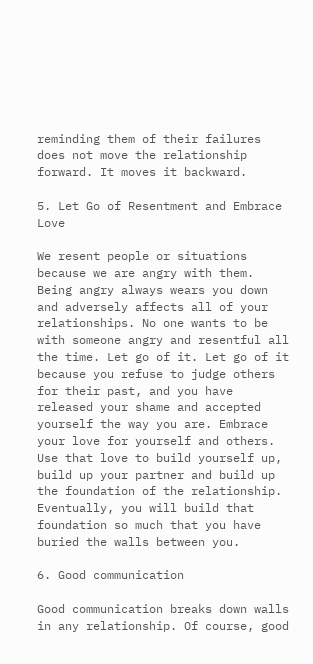reminding them of their failures does not move the relationship forward. It moves it backward.

5. Let Go of Resentment and Embrace Love

We resent people or situations because we are angry with them. Being angry always wears you down and adversely affects all of your relationships. No one wants to be with someone angry and resentful all the time. Let go of it. Let go of it because you refuse to judge others for their past, and you have released your shame and accepted yourself the way you are. Embrace your love for yourself and others. Use that love to build yourself up, build up your partner and build up the foundation of the relationship. Eventually, you will build that foundation so much that you have buried the walls between you.

6. Good communication

Good communication breaks down walls in any relationship. Of course, good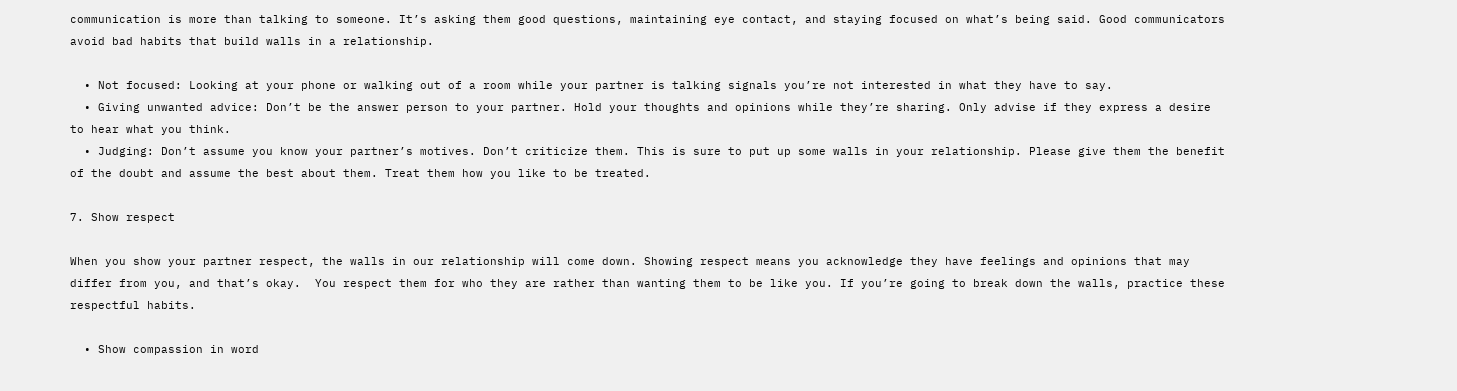communication is more than talking to someone. It’s asking them good questions, maintaining eye contact, and staying focused on what’s being said. Good communicators avoid bad habits that build walls in a relationship.

  • Not focused: Looking at your phone or walking out of a room while your partner is talking signals you’re not interested in what they have to say.
  • Giving unwanted advice: Don’t be the answer person to your partner. Hold your thoughts and opinions while they’re sharing. Only advise if they express a desire to hear what you think.
  • Judging: Don’t assume you know your partner’s motives. Don’t criticize them. This is sure to put up some walls in your relationship. Please give them the benefit of the doubt and assume the best about them. Treat them how you like to be treated.

7. Show respect

When you show your partner respect, the walls in our relationship will come down. Showing respect means you acknowledge they have feelings and opinions that may differ from you, and that’s okay.  You respect them for who they are rather than wanting them to be like you. If you’re going to break down the walls, practice these respectful habits.

  • Show compassion in word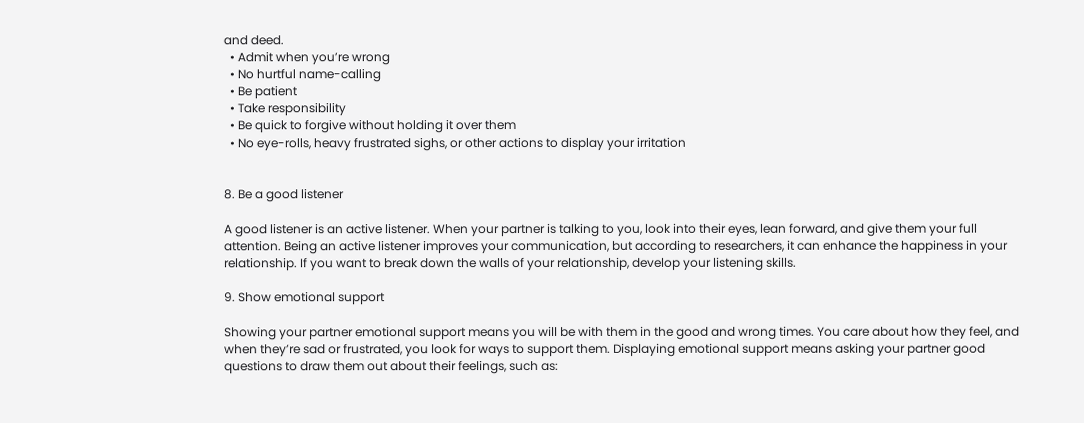and deed.
  • Admit when you’re wrong
  • No hurtful name-calling
  • Be patient
  • Take responsibility
  • Be quick to forgive without holding it over them
  • No eye-rolls, heavy frustrated sighs, or other actions to display your irritation


8. Be a good listener

A good listener is an active listener. When your partner is talking to you, look into their eyes, lean forward, and give them your full attention. Being an active listener improves your communication, but according to researchers, it can enhance the happiness in your relationship. If you want to break down the walls of your relationship, develop your listening skills.

9. Show emotional support

Showing your partner emotional support means you will be with them in the good and wrong times. You care about how they feel, and when they’re sad or frustrated, you look for ways to support them. Displaying emotional support means asking your partner good questions to draw them out about their feelings, such as: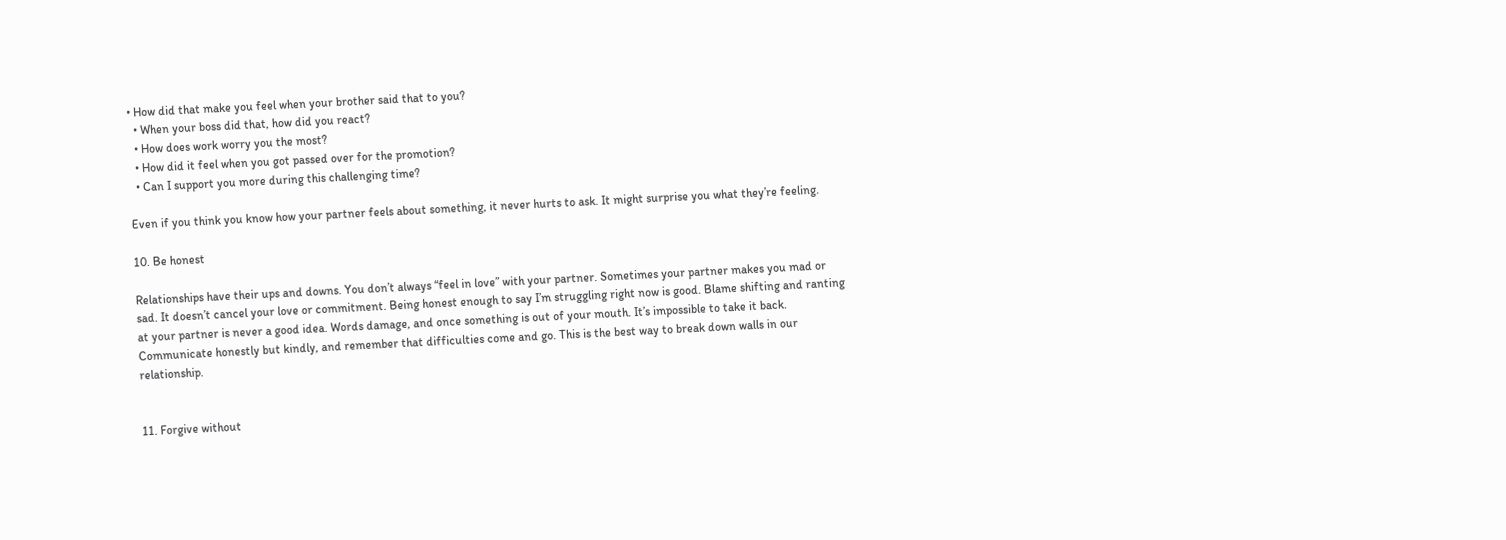• How did that make you feel when your brother said that to you?
  • When your boss did that, how did you react?
  • How does work worry you the most?
  • How did it feel when you got passed over for the promotion?
  • Can I support you more during this challenging time?

Even if you think you know how your partner feels about something, it never hurts to ask. It might surprise you what they’re feeling.

10. Be honest

Relationships have their ups and downs. You don’t always “feel in love” with your partner. Sometimes your partner makes you mad or sad. It doesn’t cancel your love or commitment. Being honest enough to say I’m struggling right now is good. Blame shifting and ranting at your partner is never a good idea. Words damage, and once something is out of your mouth. It’s impossible to take it back. Communicate honestly but kindly, and remember that difficulties come and go. This is the best way to break down walls in our relationship.


11. Forgive without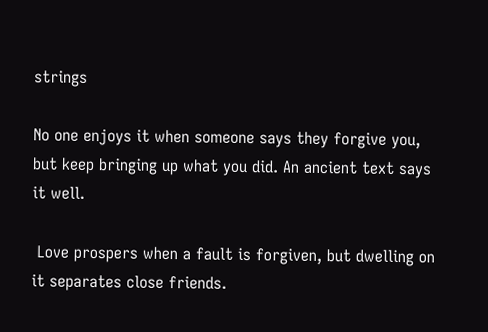strings

No one enjoys it when someone says they forgive you, but keep bringing up what you did. An ancient text says it well.

 Love prospers when a fault is forgiven, but dwelling on it separates close friends.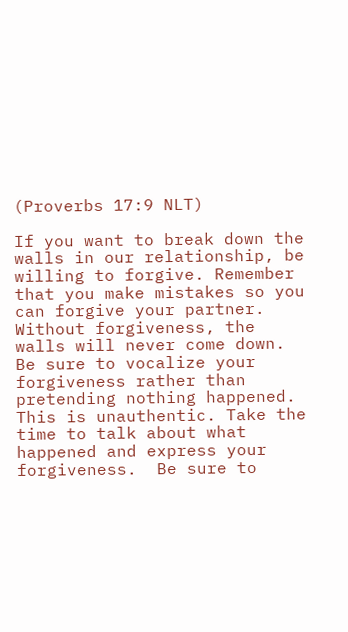(Proverbs 17:9 NLT)

If you want to break down the walls in our relationship, be willing to forgive. Remember that you make mistakes so you can forgive your partner. Without forgiveness, the walls will never come down. Be sure to vocalize your forgiveness rather than pretending nothing happened. This is unauthentic. Take the time to talk about what happened and express your forgiveness.  Be sure to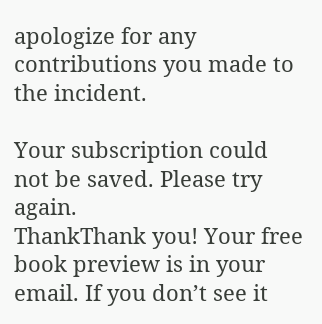apologize for any contributions you made to the incident.

Your subscription could not be saved. Please try again.
ThankThank you! Your free book preview is in your email. If you don’t see it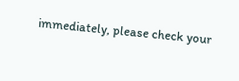immediately, please check your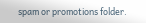spam or promotions folder.